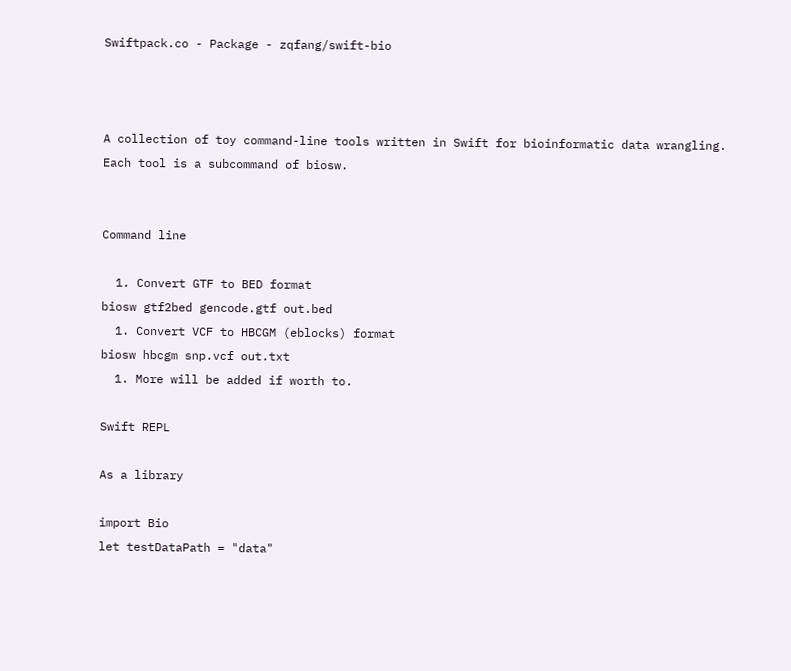Swiftpack.co - Package - zqfang/swift-bio



A collection of toy command-line tools written in Swift for bioinformatic data wrangling.
Each tool is a subcommand of biosw.


Command line

  1. Convert GTF to BED format
biosw gtf2bed gencode.gtf out.bed
  1. Convert VCF to HBCGM (eblocks) format
biosw hbcgm snp.vcf out.txt
  1. More will be added if worth to.

Swift REPL

As a library

import Bio
let testDataPath = "data"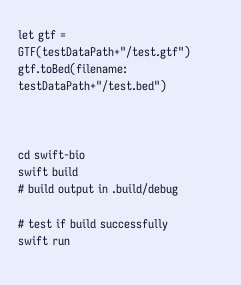let gtf = GTF(testDataPath+"/test.gtf")
gtf.toBed(filename: testDataPath+"/test.bed")



cd swift-bio
swift build
# build output in .build/debug

# test if build successfully
swift run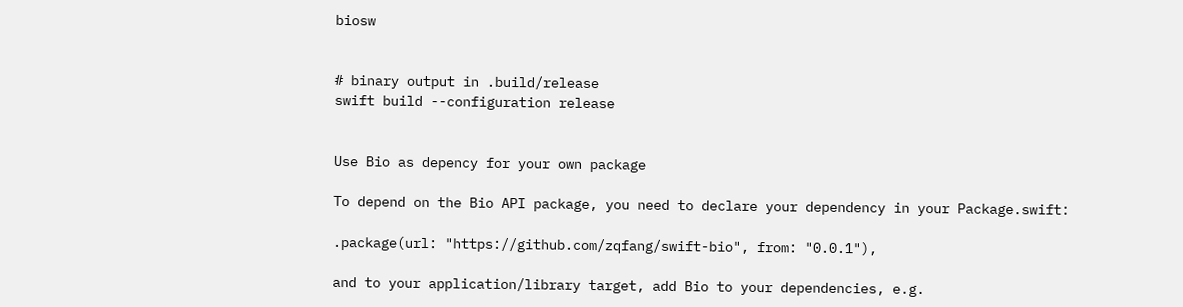biosw


# binary output in .build/release
swift build --configuration release


Use Bio as depency for your own package

To depend on the Bio API package, you need to declare your dependency in your Package.swift:

.package(url: "https://github.com/zqfang/swift-bio", from: "0.0.1"),

and to your application/library target, add Bio to your dependencies, e.g.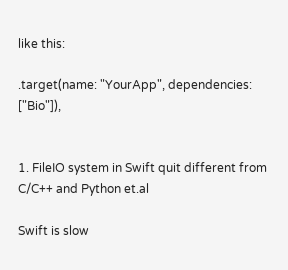like this:

.target(name: "YourApp", dependencies: ["Bio"]),


1. FileIO system in Swift quit different from C/C++ and Python et.al

Swift is slow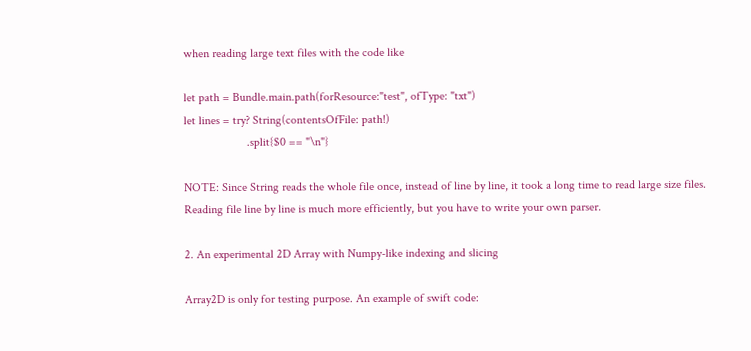when reading large text files with the code like

let path = Bundle.main.path(forResource:"test", ofType: "txt")
let lines = try? String(contentsOfFile: path!)
                     .split{$0 == "\n"}

NOTE: Since String reads the whole file once, instead of line by line, it took a long time to read large size files. Reading file line by line is much more efficiently, but you have to write your own parser.

2. An experimental 2D Array with Numpy-like indexing and slicing

Array2D is only for testing purpose. An example of swift code: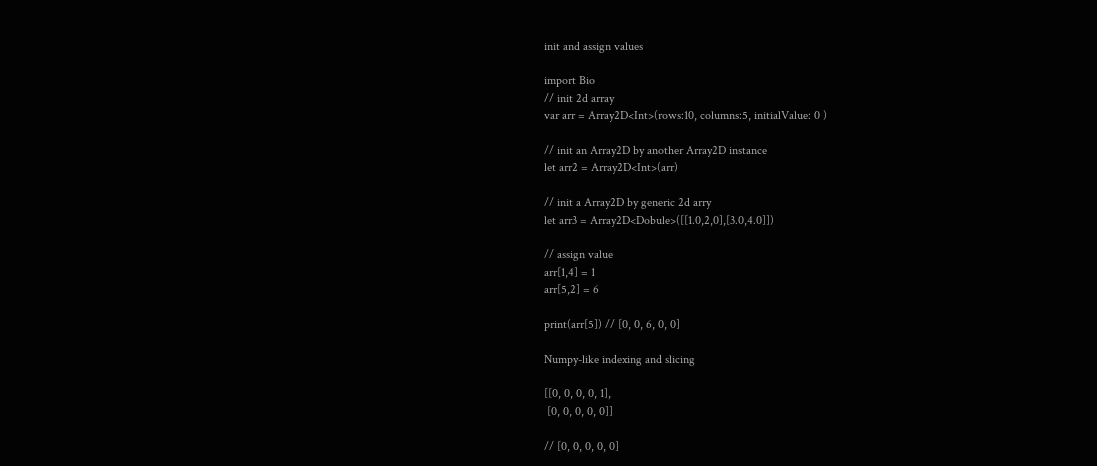init and assign values

import Bio
// init 2d array
var arr = Array2D<Int>(rows:10, columns:5, initialValue: 0 )

// init an Array2D by another Array2D instance
let arr2 = Array2D<Int>(arr)

// init a Array2D by generic 2d arry
let arr3 = Array2D<Dobule>([[1.0,2,0],[3.0,4.0]])

// assign value
arr[1,4] = 1
arr[5,2] = 6

print(arr[5]) // [0, 0, 6, 0, 0]

Numpy-like indexing and slicing

[[0, 0, 0, 0, 1],
 [0, 0, 0, 0, 0]]

// [0, 0, 0, 0, 0]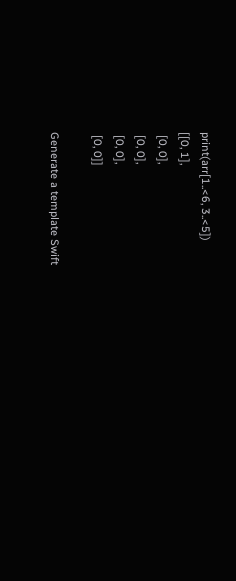print(arr[1..<6, 3..<5])
[[0, 1],
 [0, 0],
 [0, 0],
 [0, 0],
 [0, 0]]

Generate a template Swift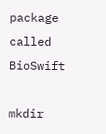package called BioSwift

mkdir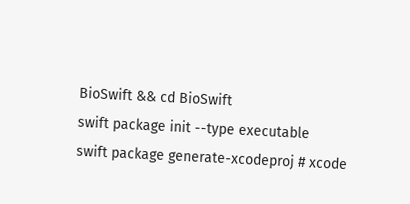BioSwift && cd BioSwift
swift package init --type executable
swift package generate-xcodeproj # xcode